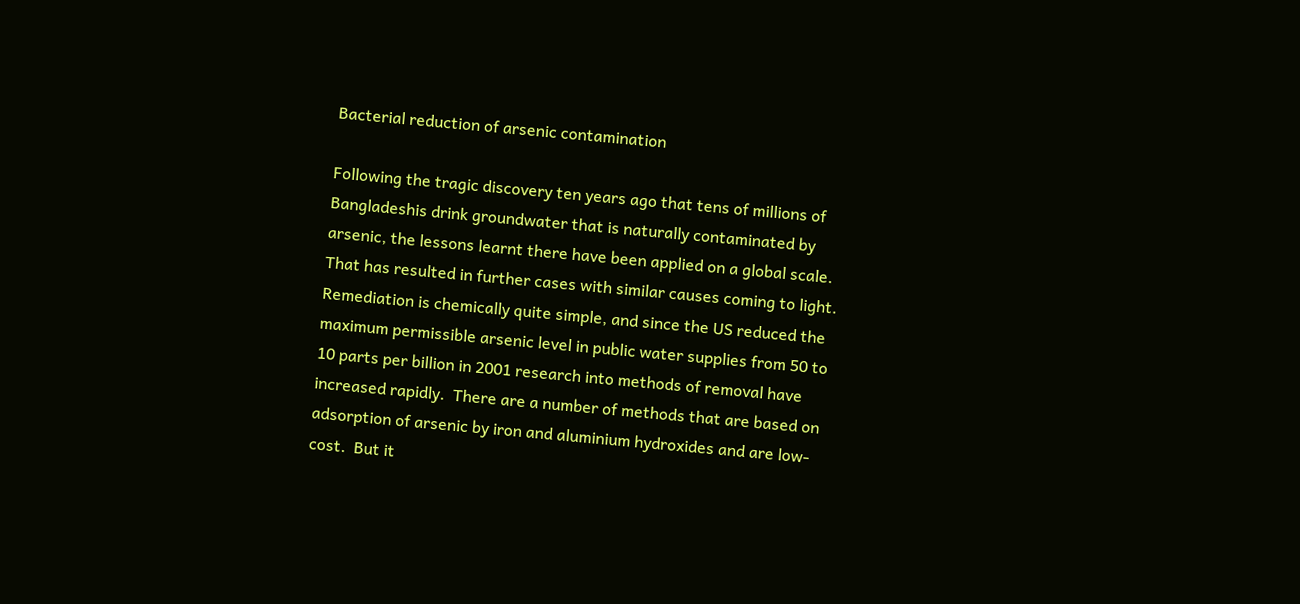Bacterial reduction of arsenic contamination

Following the tragic discovery ten years ago that tens of millions of Bangladeshis drink groundwater that is naturally contaminated by arsenic, the lessons learnt there have been applied on a global scale.  That has resulted in further cases with similar causes coming to light.  Remediation is chemically quite simple, and since the US reduced the maximum permissible arsenic level in public water supplies from 50 to 10 parts per billion in 2001 research into methods of removal have increased rapidly.  There are a number of methods that are based on adsorption of arsenic by iron and aluminium hydroxides and are low-cost.  But it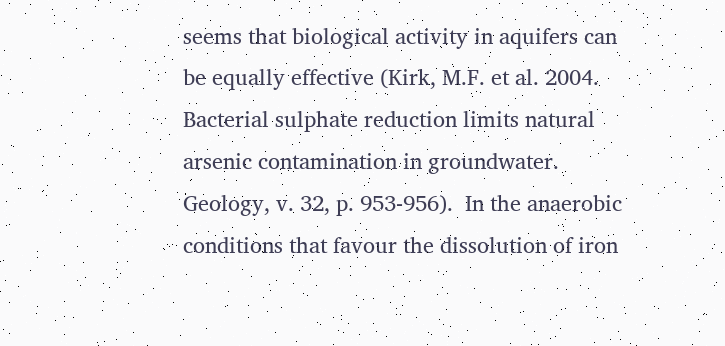seems that biological activity in aquifers can be equally effective (Kirk, M.F. et al. 2004.  Bacterial sulphate reduction limits natural arsenic contamination in groundwater.  Geology, v. 32, p. 953-956).  In the anaerobic conditions that favour the dissolution of iron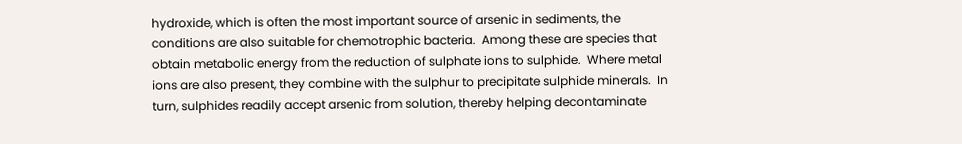hydroxide, which is often the most important source of arsenic in sediments, the conditions are also suitable for chemotrophic bacteria.  Among these are species that obtain metabolic energy from the reduction of sulphate ions to sulphide.  Where metal ions are also present, they combine with the sulphur to precipitate sulphide minerals.  In turn, sulphides readily accept arsenic from solution, thereby helping decontaminate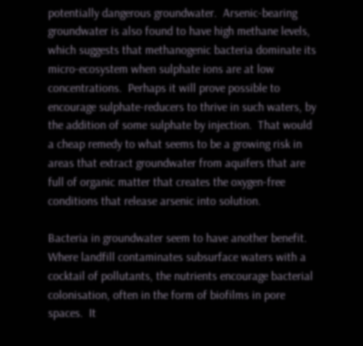potentially dangerous groundwater.  Arsenic-bearing groundwater is also found to have high methane levels, which suggests that methanogenic bacteria dominate its micro-ecosystem when sulphate ions are at low concentrations.  Perhaps it will prove possible to encourage sulphate-reducers to thrive in such waters, by the addition of some sulphate by injection.  That would a cheap remedy to what seems to be a growing risk in areas that extract groundwater from aquifers that are full of organic matter that creates the oxygen-free conditions that release arsenic into solution.

Bacteria in groundwater seem to have another benefit.  Where landfill contaminates subsurface waters with a cocktail of pollutants, the nutrients encourage bacterial colonisation, often in the form of biofilms in pore spaces.  It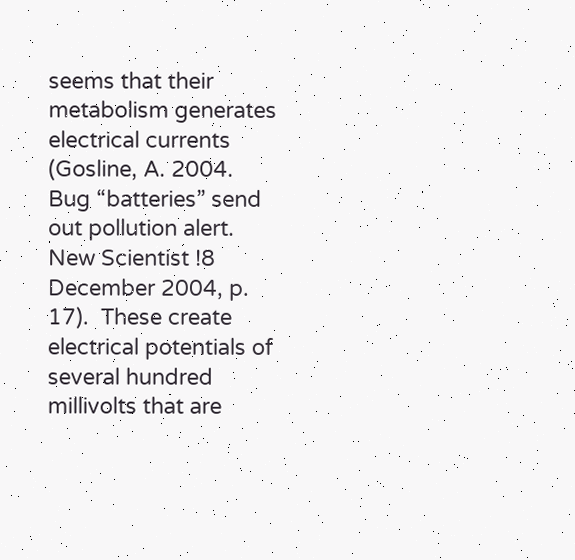seems that their metabolism generates electrical currents (Gosline, A. 2004.  Bug “batteries” send out pollution alert.  New Scientist !8 December 2004, p. 17).  These create electrical potentials of several hundred millivolts that are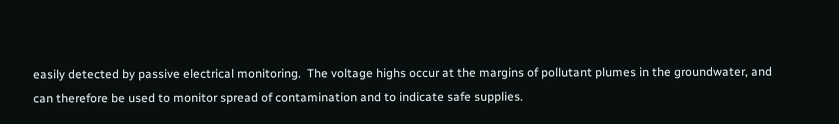easily detected by passive electrical monitoring.  The voltage highs occur at the margins of pollutant plumes in the groundwater, and can therefore be used to monitor spread of contamination and to indicate safe supplies.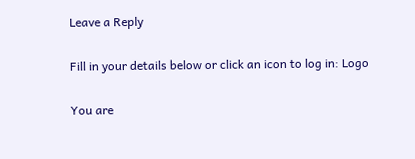Leave a Reply

Fill in your details below or click an icon to log in: Logo

You are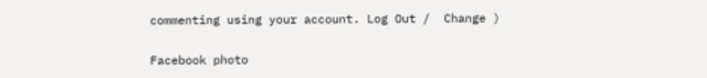commenting using your account. Log Out /  Change )

Facebook photo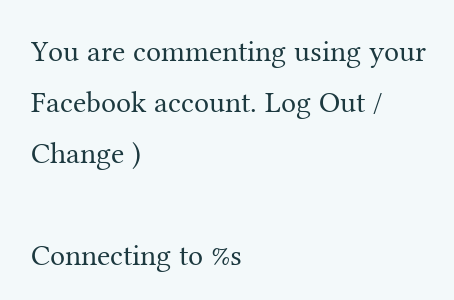You are commenting using your Facebook account. Log Out /  Change )

Connecting to %s